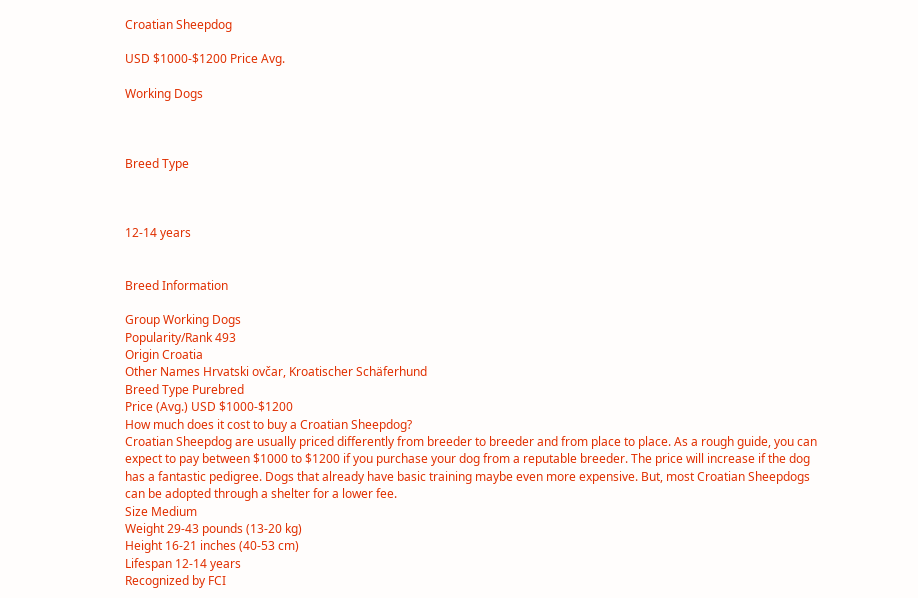Croatian Sheepdog

USD $1000-$1200 Price Avg.

Working Dogs



Breed Type



12-14 years


Breed Information

Group Working Dogs
Popularity/Rank 493
Origin Croatia
Other Names Hrvatski ovčar, Kroatischer Schäferhund
Breed Type Purebred
Price (Avg.) USD $1000-$1200
How much does it cost to buy a Croatian Sheepdog?
Croatian Sheepdog are usually priced differently from breeder to breeder and from place to place. As a rough guide, you can expect to pay between $1000 to $1200 if you purchase your dog from a reputable breeder. The price will increase if the dog has a fantastic pedigree. Dogs that already have basic training maybe even more expensive. But, most Croatian Sheepdogs can be adopted through a shelter for a lower fee.
Size Medium
Weight 29-43 pounds (13-20 kg)
Height 16-21 inches (40-53 cm)
Lifespan 12-14 years
Recognized by FCI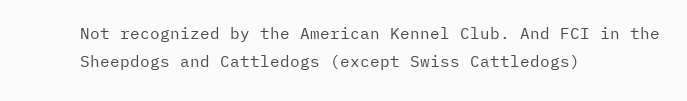Not recognized by the American Kennel Club. And FCI in the Sheepdogs and Cattledogs (except Swiss Cattledogs)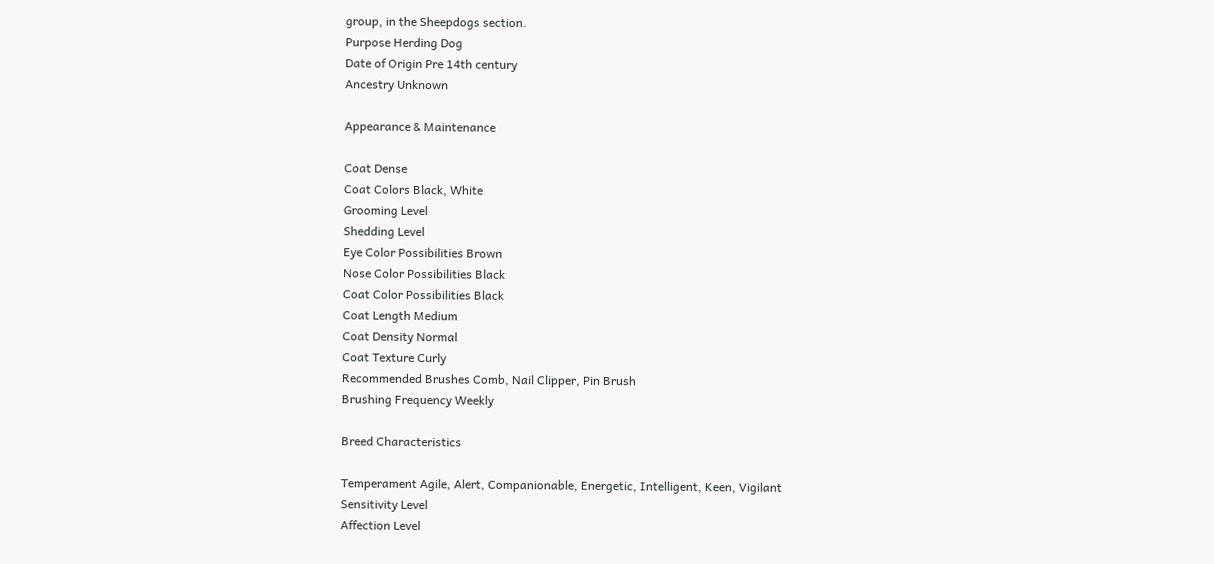group, in the Sheepdogs section.
Purpose Herding Dog
Date of Origin Pre 14th century
Ancestry Unknown

Appearance & Maintenance

Coat Dense
Coat Colors Black, White
Grooming Level
Shedding Level
Eye Color Possibilities Brown
Nose Color Possibilities Black
Coat Color Possibilities Black
Coat Length Medium
Coat Density Normal
Coat Texture Curly
Recommended Brushes Comb, Nail Clipper, Pin Brush
Brushing Frequency Weekly

Breed Characteristics

Temperament Agile, Alert, Companionable, Energetic, Intelligent, Keen, Vigilant
Sensitivity Level
Affection Level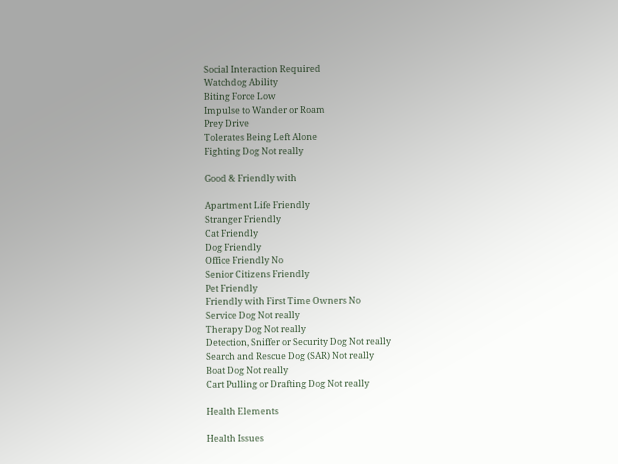Social Interaction Required
Watchdog Ability
Biting Force Low
Impulse to Wander or Roam
Prey Drive
Tolerates Being Left Alone
Fighting Dog Not really

Good & Friendly with

Apartment Life Friendly
Stranger Friendly
Cat Friendly
Dog Friendly
Office Friendly No
Senior Citizens Friendly
Pet Friendly
Friendly with First Time Owners No
Service Dog Not really
Therapy Dog Not really
Detection, Sniffer or Security Dog Not really
Search and Rescue Dog (SAR) Not really
Boat Dog Not really
Cart Pulling or Drafting Dog Not really

Health Elements

Health Issues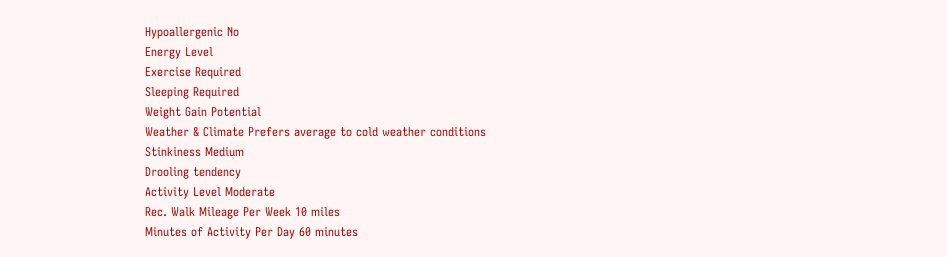Hypoallergenic No
Energy Level
Exercise Required
Sleeping Required
Weight Gain Potential
Weather & Climate Prefers average to cold weather conditions
Stinkiness Medium
Drooling tendency
Activity Level Moderate
Rec. Walk Mileage Per Week 10 miles
Minutes of Activity Per Day 60 minutes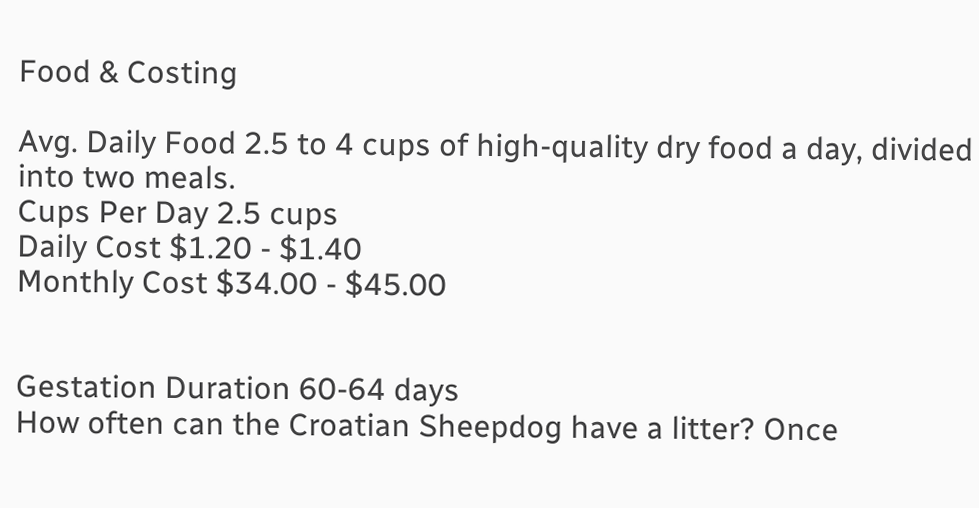Food & Costing

Avg. Daily Food 2.5 to 4 cups of high-quality dry food a day, divided into two meals.
Cups Per Day 2.5 cups
Daily Cost $1.20 - $1.40
Monthly Cost $34.00 - $45.00


Gestation Duration 60-64 days
How often can the Croatian Sheepdog have a litter? Once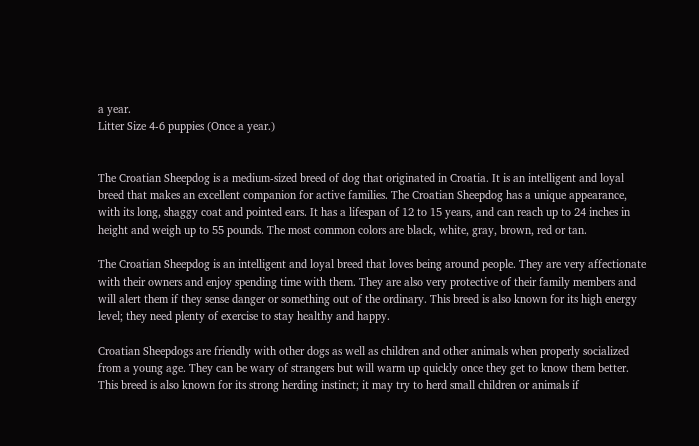a year.
Litter Size 4-6 puppies (Once a year.)


The Croatian Sheepdog is a medium-sized breed of dog that originated in Croatia. It is an intelligent and loyal breed that makes an excellent companion for active families. The Croatian Sheepdog has a unique appearance, with its long, shaggy coat and pointed ears. It has a lifespan of 12 to 15 years, and can reach up to 24 inches in height and weigh up to 55 pounds. The most common colors are black, white, gray, brown, red or tan.

The Croatian Sheepdog is an intelligent and loyal breed that loves being around people. They are very affectionate with their owners and enjoy spending time with them. They are also very protective of their family members and will alert them if they sense danger or something out of the ordinary. This breed is also known for its high energy level; they need plenty of exercise to stay healthy and happy.

Croatian Sheepdogs are friendly with other dogs as well as children and other animals when properly socialized from a young age. They can be wary of strangers but will warm up quickly once they get to know them better. This breed is also known for its strong herding instinct; it may try to herd small children or animals if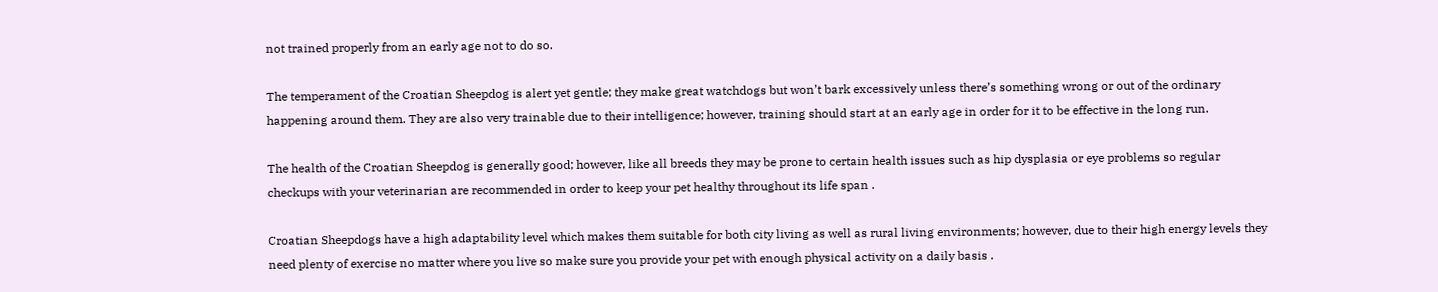not trained properly from an early age not to do so.

The temperament of the Croatian Sheepdog is alert yet gentle; they make great watchdogs but won’t bark excessively unless there’s something wrong or out of the ordinary happening around them. They are also very trainable due to their intelligence; however, training should start at an early age in order for it to be effective in the long run.

The health of the Croatian Sheepdog is generally good; however, like all breeds they may be prone to certain health issues such as hip dysplasia or eye problems so regular checkups with your veterinarian are recommended in order to keep your pet healthy throughout its life span .

Croatian Sheepdogs have a high adaptability level which makes them suitable for both city living as well as rural living environments; however, due to their high energy levels they need plenty of exercise no matter where you live so make sure you provide your pet with enough physical activity on a daily basis .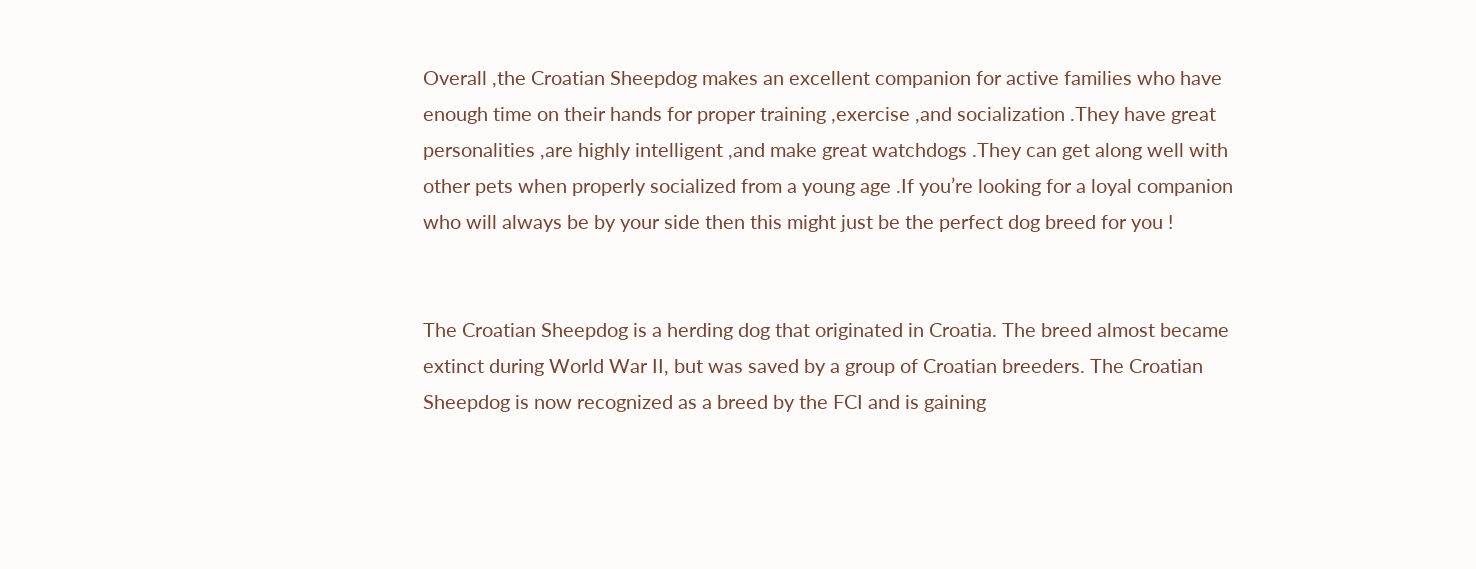Overall ,the Croatian Sheepdog makes an excellent companion for active families who have enough time on their hands for proper training ,exercise ,and socialization .They have great personalities ,are highly intelligent ,and make great watchdogs .They can get along well with other pets when properly socialized from a young age .If you’re looking for a loyal companion who will always be by your side then this might just be the perfect dog breed for you !


The Croatian Sheepdog is a herding dog that originated in Croatia. The breed almost became extinct during World War II, but was saved by a group of Croatian breeders. The Croatian Sheepdog is now recognized as a breed by the FCI and is gaining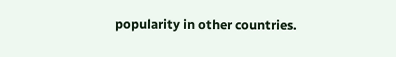popularity in other countries.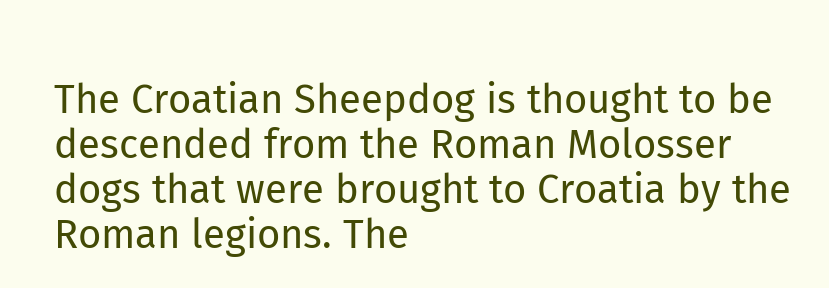The Croatian Sheepdog is thought to be descended from the Roman Molosser dogs that were brought to Croatia by the Roman legions. The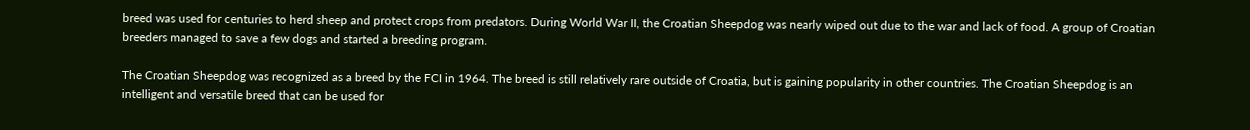breed was used for centuries to herd sheep and protect crops from predators. During World War II, the Croatian Sheepdog was nearly wiped out due to the war and lack of food. A group of Croatian breeders managed to save a few dogs and started a breeding program.

The Croatian Sheepdog was recognized as a breed by the FCI in 1964. The breed is still relatively rare outside of Croatia, but is gaining popularity in other countries. The Croatian Sheepdog is an intelligent and versatile breed that can be used for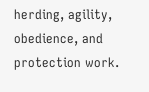herding, agility, obedience, and protection work.